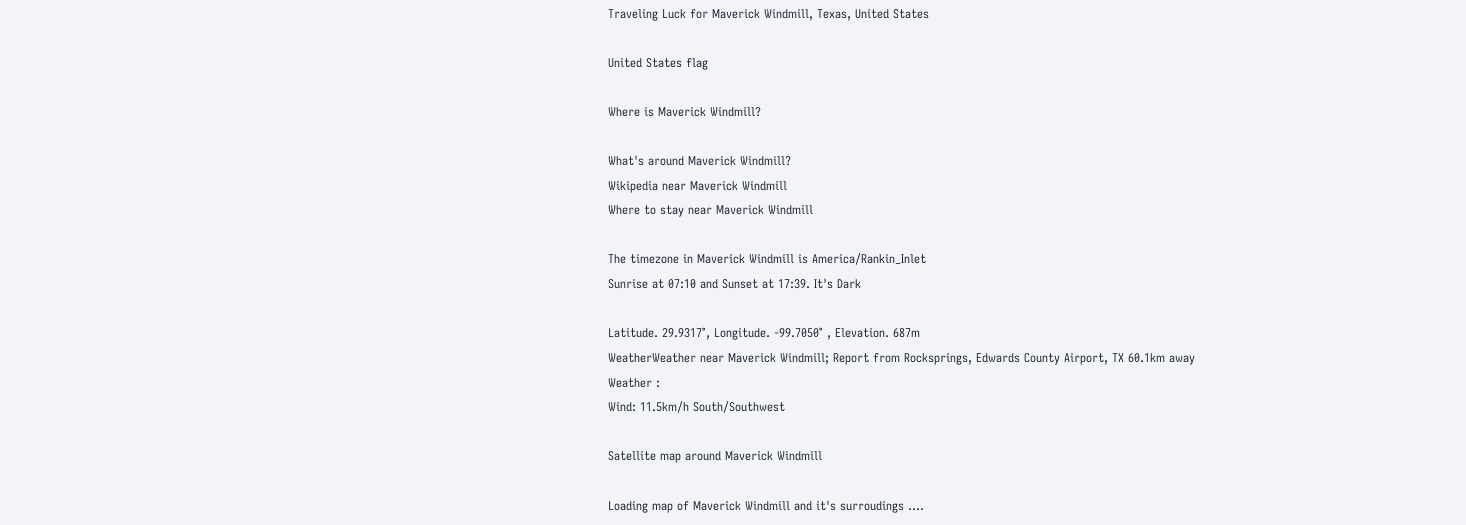Traveling Luck for Maverick Windmill, Texas, United States

United States flag

Where is Maverick Windmill?

What's around Maverick Windmill?
Wikipedia near Maverick Windmill
Where to stay near Maverick Windmill

The timezone in Maverick Windmill is America/Rankin_Inlet
Sunrise at 07:10 and Sunset at 17:39. It's Dark

Latitude. 29.9317°, Longitude. -99.7050° , Elevation. 687m
WeatherWeather near Maverick Windmill; Report from Rocksprings, Edwards County Airport, TX 60.1km away
Weather :
Wind: 11.5km/h South/Southwest

Satellite map around Maverick Windmill

Loading map of Maverick Windmill and it's surroudings ....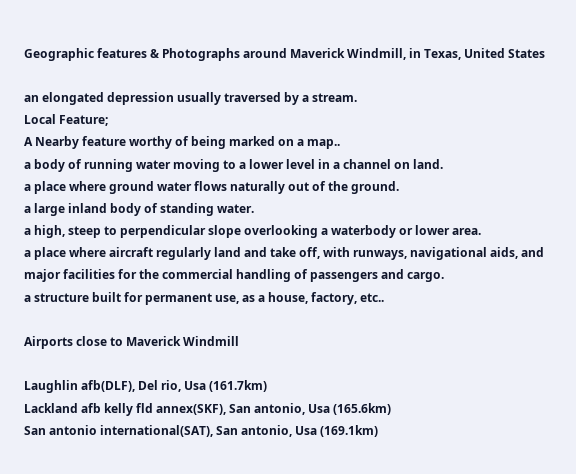Geographic features & Photographs around Maverick Windmill, in Texas, United States

an elongated depression usually traversed by a stream.
Local Feature;
A Nearby feature worthy of being marked on a map..
a body of running water moving to a lower level in a channel on land.
a place where ground water flows naturally out of the ground.
a large inland body of standing water.
a high, steep to perpendicular slope overlooking a waterbody or lower area.
a place where aircraft regularly land and take off, with runways, navigational aids, and major facilities for the commercial handling of passengers and cargo.
a structure built for permanent use, as a house, factory, etc..

Airports close to Maverick Windmill

Laughlin afb(DLF), Del rio, Usa (161.7km)
Lackland afb kelly fld annex(SKF), San antonio, Usa (165.6km)
San antonio international(SAT), San antonio, Usa (169.1km)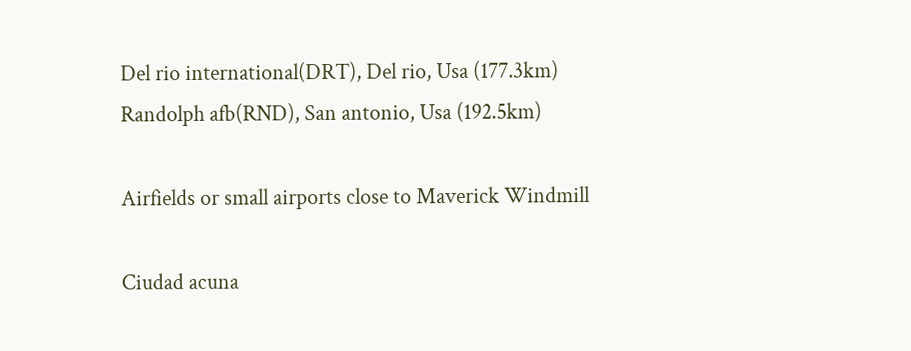Del rio international(DRT), Del rio, Usa (177.3km)
Randolph afb(RND), San antonio, Usa (192.5km)

Airfields or small airports close to Maverick Windmill

Ciudad acuna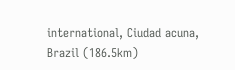international, Ciudad acuna, Brazil (186.5km)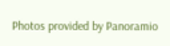Photos provided by Panoramio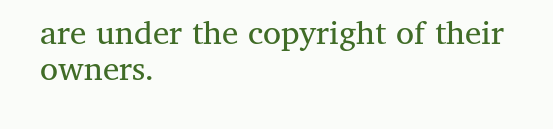are under the copyright of their owners.